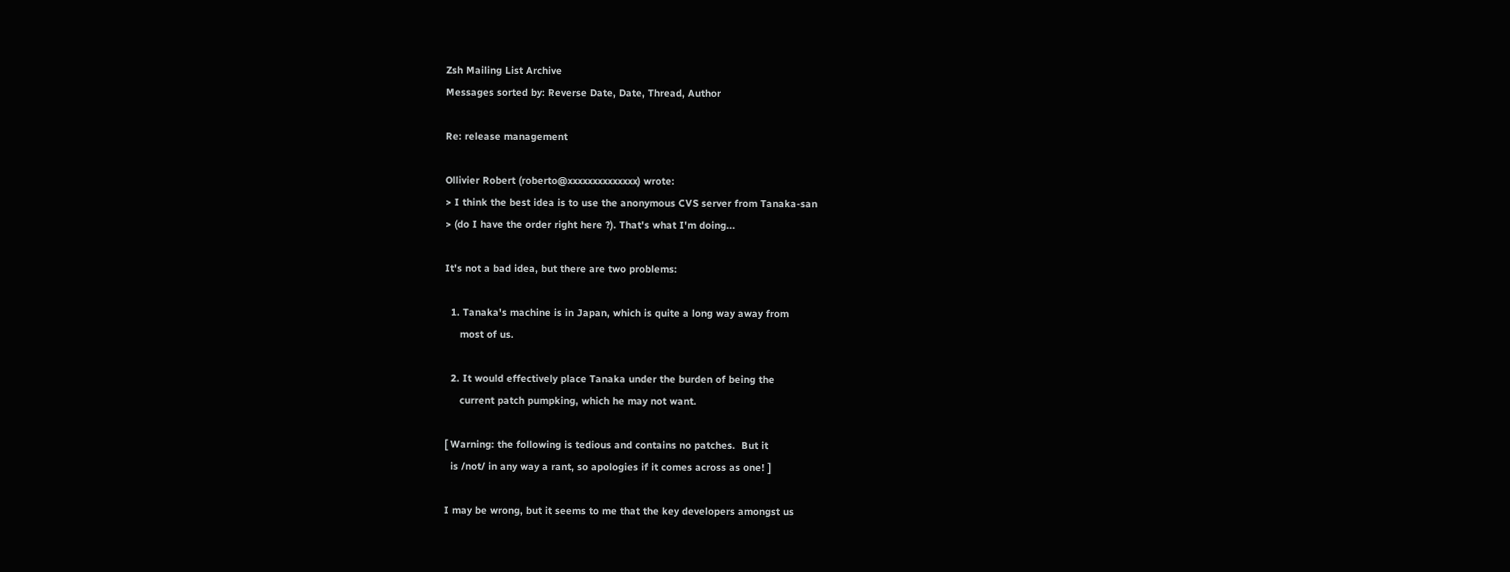Zsh Mailing List Archive
Messages sorted by: Reverse Date, Date, Thread, Author

Re: release management

Ollivier Robert (roberto@xxxxxxxxxxxxxx) wrote:
> I think the best idea is to use the anonymous CVS server from Tanaka-san
> (do I have the order right here ?). That's what I'm doing...

It's not a bad idea, but there are two problems:

  1. Tanaka's machine is in Japan, which is quite a long way away from
     most of us.

  2. It would effectively place Tanaka under the burden of being the
     current patch pumpking, which he may not want.

[ Warning: the following is tedious and contains no patches.  But it
  is /not/ in any way a rant, so apologies if it comes across as one! ]

I may be wrong, but it seems to me that the key developers amongst us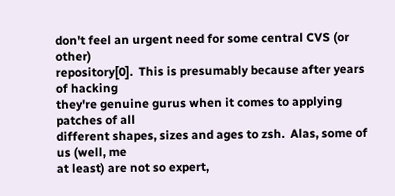don't feel an urgent need for some central CVS (or other)
repository[0].  This is presumably because after years of hacking
they're genuine gurus when it comes to applying patches of all
different shapes, sizes and ages to zsh.  Alas, some of us (well, me
at least) are not so expert,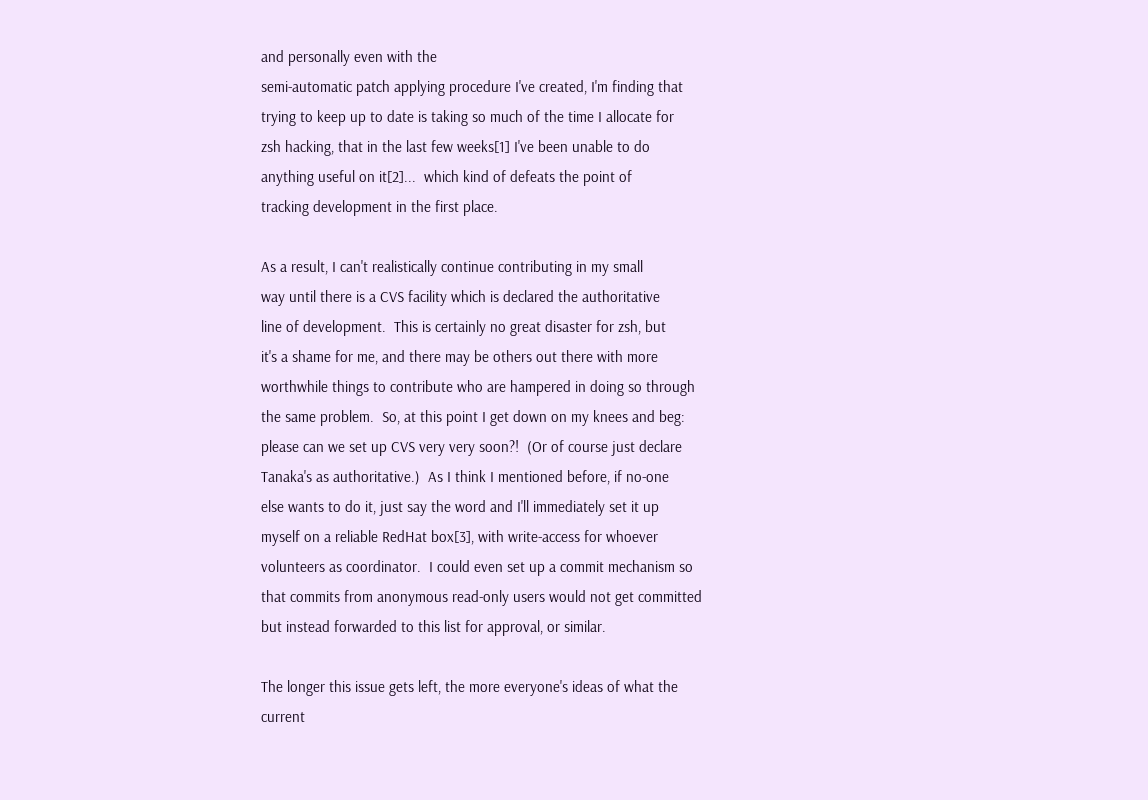and personally even with the
semi-automatic patch applying procedure I've created, I'm finding that
trying to keep up to date is taking so much of the time I allocate for
zsh hacking, that in the last few weeks[1] I've been unable to do
anything useful on it[2]...  which kind of defeats the point of
tracking development in the first place.

As a result, I can't realistically continue contributing in my small
way until there is a CVS facility which is declared the authoritative
line of development.  This is certainly no great disaster for zsh, but
it's a shame for me, and there may be others out there with more
worthwhile things to contribute who are hampered in doing so through
the same problem.  So, at this point I get down on my knees and beg:
please can we set up CVS very very soon?!  (Or of course just declare
Tanaka's as authoritative.)  As I think I mentioned before, if no-one
else wants to do it, just say the word and I'll immediately set it up
myself on a reliable RedHat box[3], with write-access for whoever
volunteers as coordinator.  I could even set up a commit mechanism so
that commits from anonymous read-only users would not get committed
but instead forwarded to this list for approval, or similar.

The longer this issue gets left, the more everyone's ideas of what the
current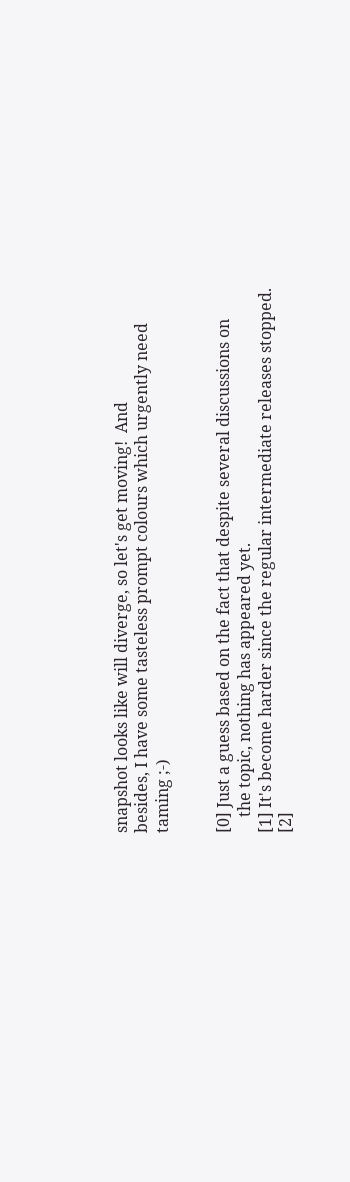snapshot looks like will diverge, so let's get moving!  And
besides, I have some tasteless prompt colours which urgently need
taming ;-)


[0] Just a guess based on the fact that despite several discussions on
    the topic, nothing has appeared yet.
[1] It's become harder since the regular intermediate releases stopped.
[2]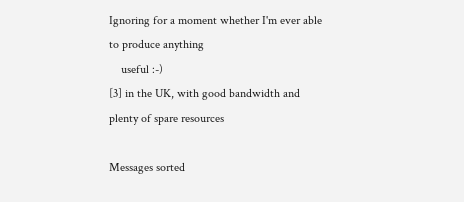Ignoring for a moment whether I'm ever able to produce anything
    useful :-)
[3] in the UK, with good bandwidth and plenty of spare resources

Messages sorted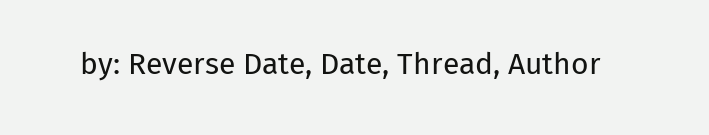by: Reverse Date, Date, Thread, Author